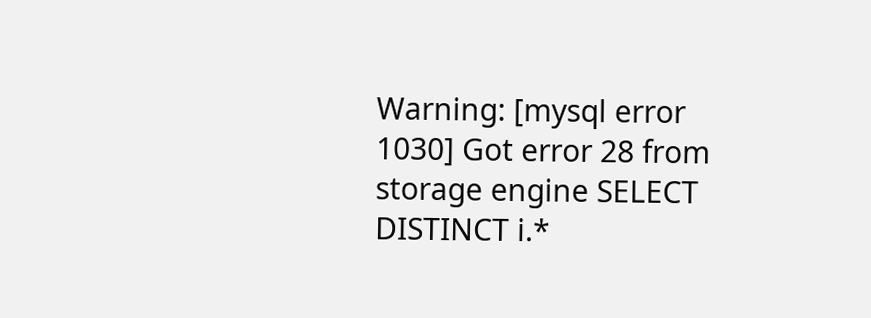Warning: [mysql error 1030] Got error 28 from storage engine SELECT DISTINCT i.*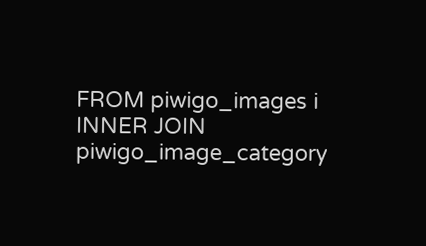FROM piwigo_images i INNER JOIN piwigo_image_category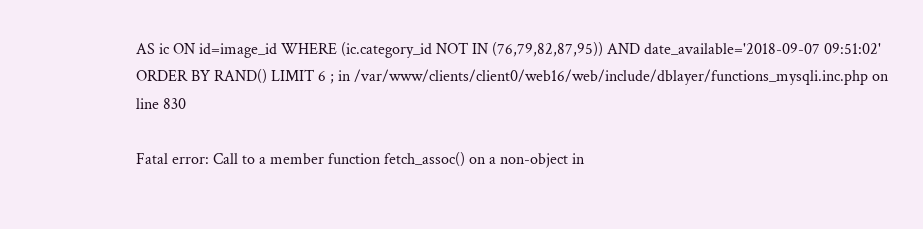AS ic ON id=image_id WHERE (ic.category_id NOT IN (76,79,82,87,95)) AND date_available='2018-09-07 09:51:02' ORDER BY RAND() LIMIT 6 ; in /var/www/clients/client0/web16/web/include/dblayer/functions_mysqli.inc.php on line 830

Fatal error: Call to a member function fetch_assoc() on a non-object in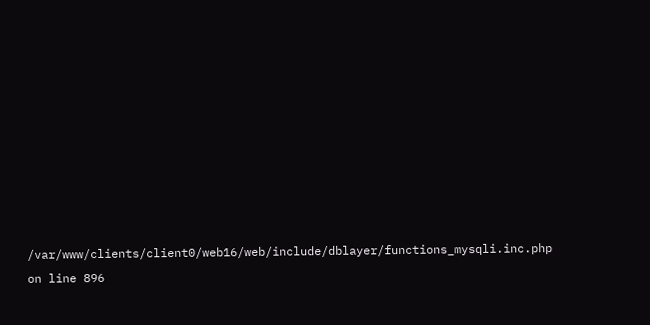/var/www/clients/client0/web16/web/include/dblayer/functions_mysqli.inc.php on line 896